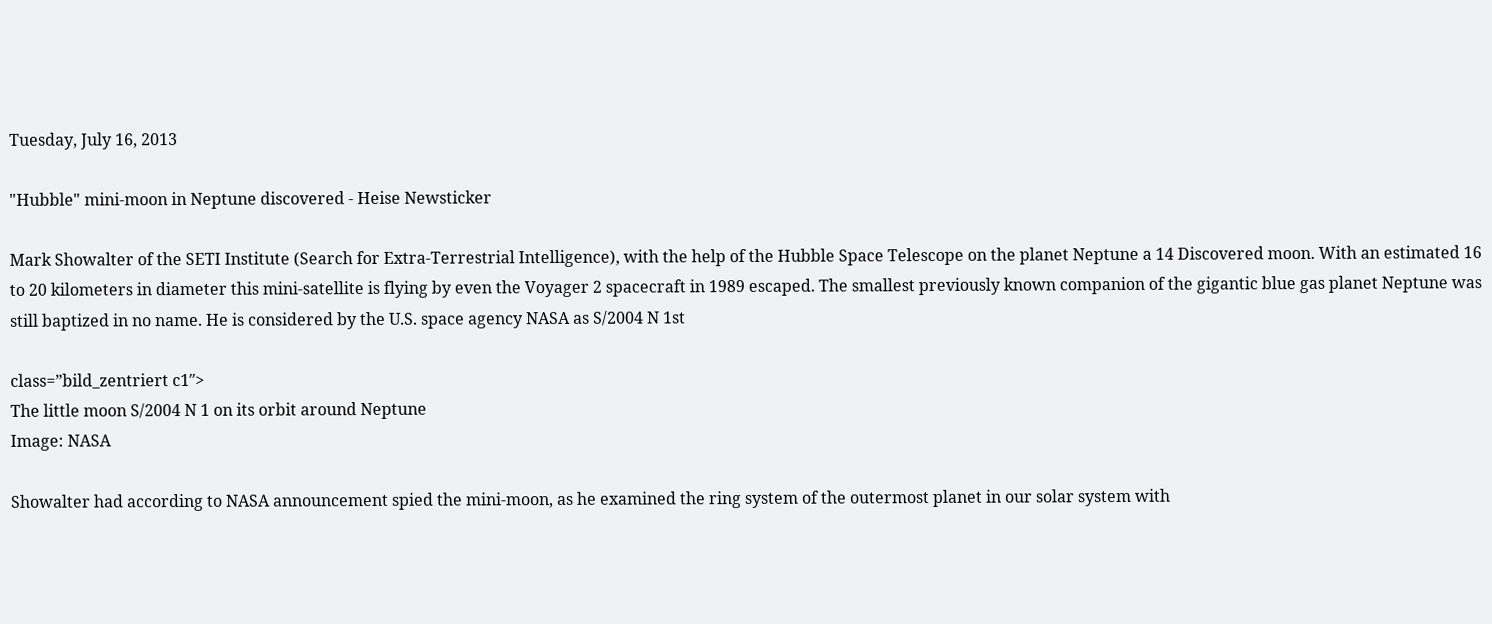Tuesday, July 16, 2013

"Hubble" mini-moon in Neptune discovered - Heise Newsticker

Mark Showalter of the SETI Institute (Search for Extra-Terrestrial Intelligence), with the help of the Hubble Space Telescope on the planet Neptune a 14 Discovered moon. With an estimated 16 to 20 kilometers in diameter this mini-satellite is flying by even the Voyager 2 spacecraft in 1989 escaped. The smallest previously known companion of the gigantic blue gas planet Neptune was still baptized in no name. He is considered by the U.S. space agency NASA as S/2004 N 1st

class=”bild_zentriert c1″>
The little moon S/2004 N 1 on its orbit around Neptune
Image: NASA

Showalter had according to NASA announcement spied the mini-moon, as he examined the ring system of the outermost planet in our solar system with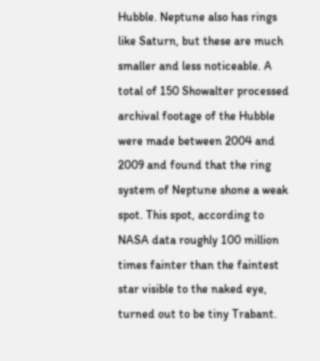Hubble. Neptune also has rings like Saturn, but these are much smaller and less noticeable. A total of 150 Showalter processed archival footage of the Hubble were made between 2004 and 2009 and found that the ring system of Neptune shone a weak spot. This spot, according to NASA data roughly 100 million times fainter than the faintest star visible to the naked eye, turned out to be tiny Trabant.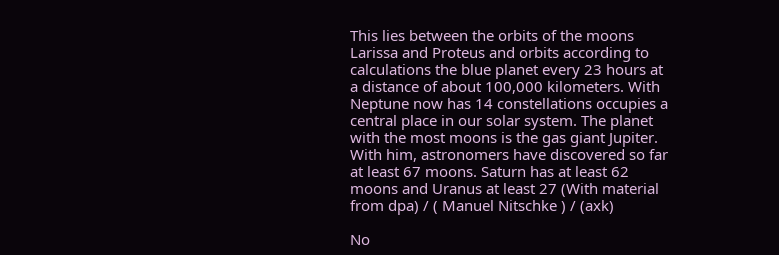This lies between the orbits of the moons Larissa and Proteus and orbits according to calculations the blue planet every 23 hours at a distance of about 100,000 kilometers. With Neptune now has 14 constellations occupies a central place in our solar system. The planet with the most moons is the gas giant Jupiter. With him, astronomers have discovered so far at least 67 moons. Saturn has at least 62 moons and Uranus at least 27 (With material from dpa) / ( Manuel Nitschke ) / (axk)

No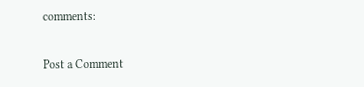comments:

Post a Comment